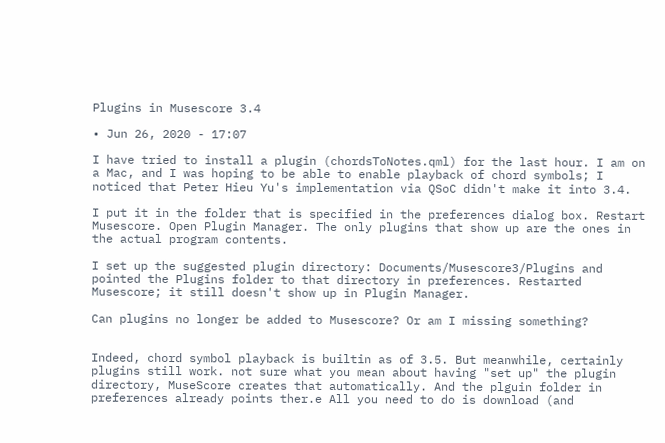Plugins in Musescore 3.4

• Jun 26, 2020 - 17:07

I have tried to install a plugin (chordsToNotes.qml) for the last hour. I am on a Mac, and I was hoping to be able to enable playback of chord symbols; I noticed that Peter Hieu Yu's implementation via QSoC didn't make it into 3.4.

I put it in the folder that is specified in the preferences dialog box. Restart Musescore. Open Plugin Manager. The only plugins that show up are the ones in the actual program contents.

I set up the suggested plugin directory: Documents/Musescore3/Plugins and pointed the Plugins folder to that directory in preferences. Restarted Musescore; it still doesn't show up in Plugin Manager.

Can plugins no longer be added to Musescore? Or am I missing something?


Indeed, chord symbol playback is builtin as of 3.5. But meanwhile, certainly plugins still work. not sure what you mean about having "set up" the plugin directory, MuseScore creates that automatically. And the plguin folder in preferences already points ther.e All you need to do is download (and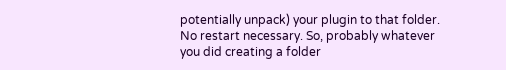potentially unpack) your plugin to that folder. No restart necessary. So, probably whatever you did creating a folder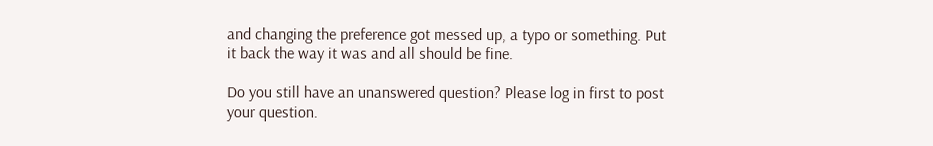and changing the preference got messed up, a typo or something. Put it back the way it was and all should be fine.

Do you still have an unanswered question? Please log in first to post your question.